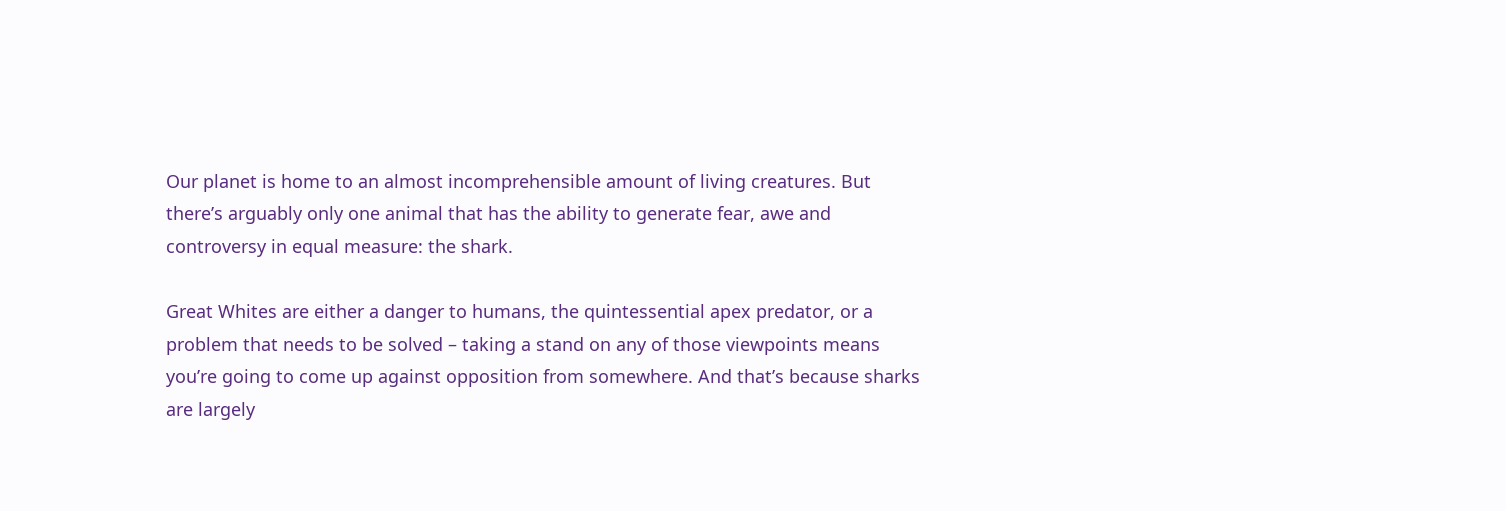Our planet is home to an almost incomprehensible amount of living creatures. But there’s arguably only one animal that has the ability to generate fear, awe and controversy in equal measure: the shark.

Great Whites are either a danger to humans, the quintessential apex predator, or a problem that needs to be solved – taking a stand on any of those viewpoints means you’re going to come up against opposition from somewhere. And that’s because sharks are largely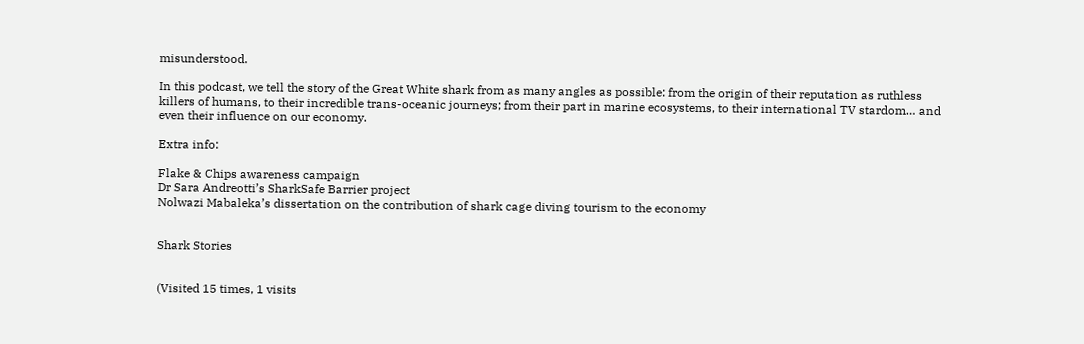misunderstood.

In this podcast, we tell the story of the Great White shark from as many angles as possible: from the origin of their reputation as ruthless killers of humans, to their incredible trans-oceanic journeys; from their part in marine ecosystems, to their international TV stardom… and even their influence on our economy.

Extra info:

Flake & Chips awareness campaign
Dr Sara Andreotti’s SharkSafe Barrier project
Nolwazi Mabaleka’s dissertation on the contribution of shark cage diving tourism to the economy


Shark Stories


(Visited 15 times, 1 visits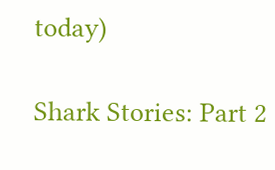today)

Shark Stories: Part 2